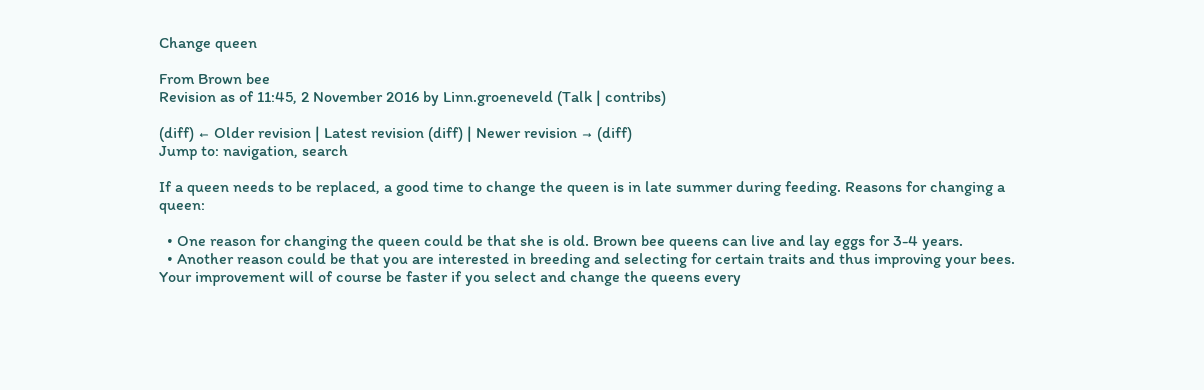Change queen

From Brown bee
Revision as of 11:45, 2 November 2016 by Linn.groeneveld (Talk | contribs)

(diff) ← Older revision | Latest revision (diff) | Newer revision → (diff)
Jump to: navigation, search

If a queen needs to be replaced, a good time to change the queen is in late summer during feeding. Reasons for changing a queen:

  • One reason for changing the queen could be that she is old. Brown bee queens can live and lay eggs for 3-4 years.
  • Another reason could be that you are interested in breeding and selecting for certain traits and thus improving your bees. Your improvement will of course be faster if you select and change the queens every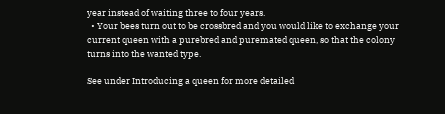year instead of waiting three to four years.
  • Your bees turn out to be crossbred and you would like to exchange your current queen with a purebred and puremated queen, so that the colony turns into the wanted type.

See under Introducing a queen for more detailed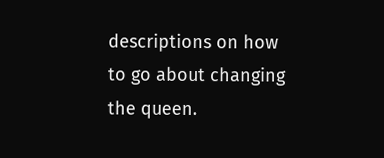descriptions on how to go about changing the queen.